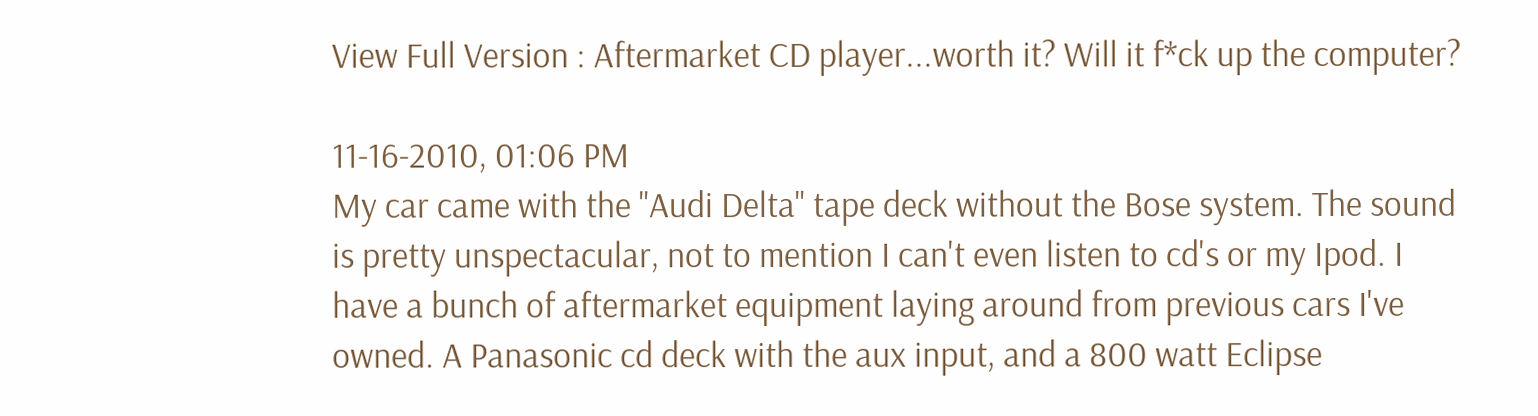View Full Version : Aftermarket CD player...worth it? Will it f*ck up the computer?

11-16-2010, 01:06 PM
My car came with the "Audi Delta" tape deck without the Bose system. The sound is pretty unspectacular, not to mention I can't even listen to cd's or my Ipod. I have a bunch of aftermarket equipment laying around from previous cars I've owned. A Panasonic cd deck with the aux input, and a 800 watt Eclipse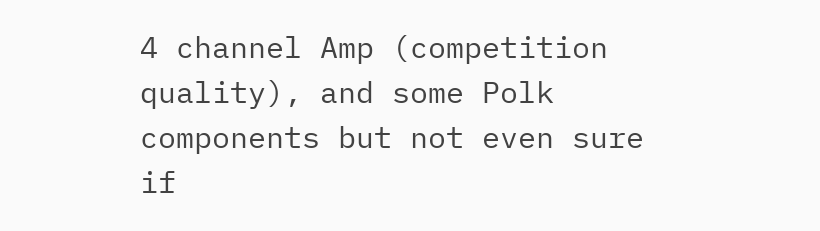4 channel Amp (competition quality), and some Polk components but not even sure if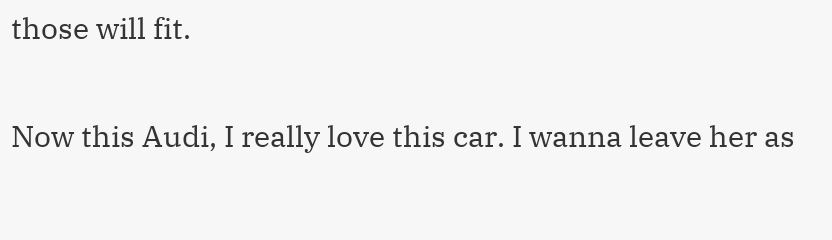those will fit.

Now this Audi, I really love this car. I wanna leave her as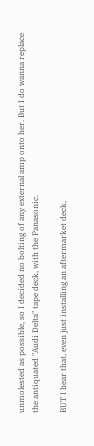unmolested as possible, so I decided no bolting of any external amp onto her. But I do wanna replace the antiquated "Audi Delta" tape deck, with the Panasonic.

BUT I hear that, even just installing an aftermarket deck,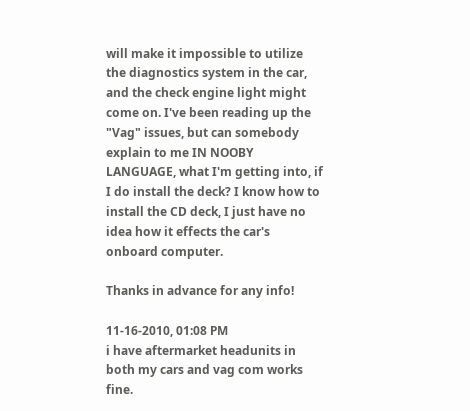will make it impossible to utilize the diagnostics system in the car, and the check engine light might come on. I've been reading up the "Vag" issues, but can somebody explain to me IN NOOBY LANGUAGE, what I'm getting into, if I do install the deck? I know how to install the CD deck, I just have no idea how it effects the car's onboard computer.

Thanks in advance for any info!

11-16-2010, 01:08 PM
i have aftermarket headunits in both my cars and vag com works fine.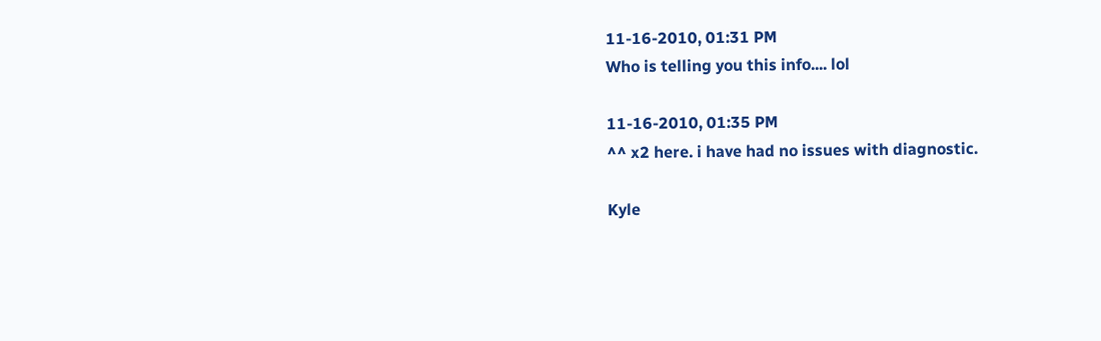11-16-2010, 01:31 PM
Who is telling you this info.... lol

11-16-2010, 01:35 PM
^^ x2 here. i have had no issues with diagnostic.

Kyle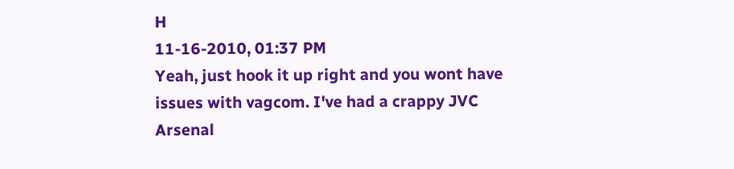H
11-16-2010, 01:37 PM
Yeah, just hook it up right and you wont have issues with vagcom. I've had a crappy JVC Arsenal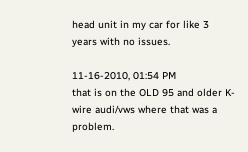head unit in my car for like 3 years with no issues.

11-16-2010, 01:54 PM
that is on the OLD 95 and older K-wire audi/vws where that was a problem.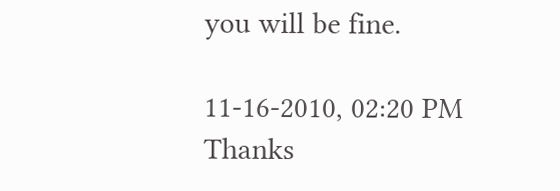you will be fine.

11-16-2010, 02:20 PM
Thanks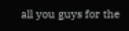all you guys for the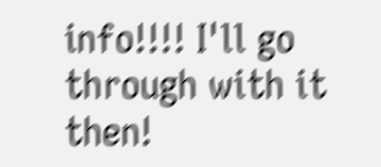info!!!! I'll go through with it then!